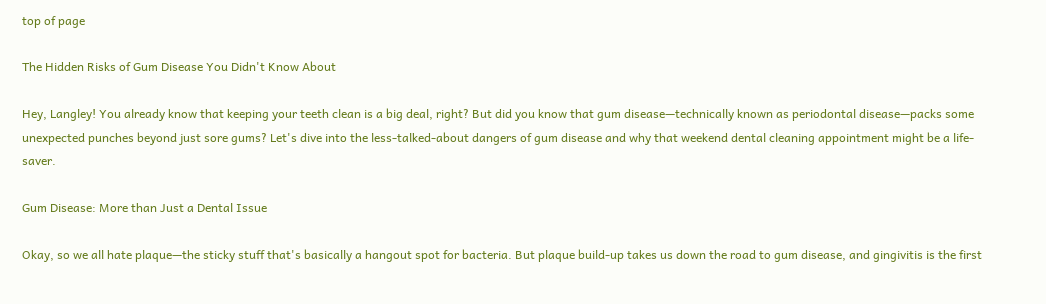top of page

The Hidden Risks of Gum Disease You Didn't Know About

Hey, Langley! You already know that keeping your teeth clean is a big deal, right? But did you know that gum disease—technically known as periodontal disease—packs some unexpected punches beyond just sore gums? Let's dive into the less-talked-about dangers of gum disease and why that weekend dental cleaning appointment might be a life-saver.

Gum Disease: More than Just a Dental Issue

Okay, so we all hate plaque—the sticky stuff that's basically a hangout spot for bacteria. But plaque build-up takes us down the road to gum disease, and gingivitis is the first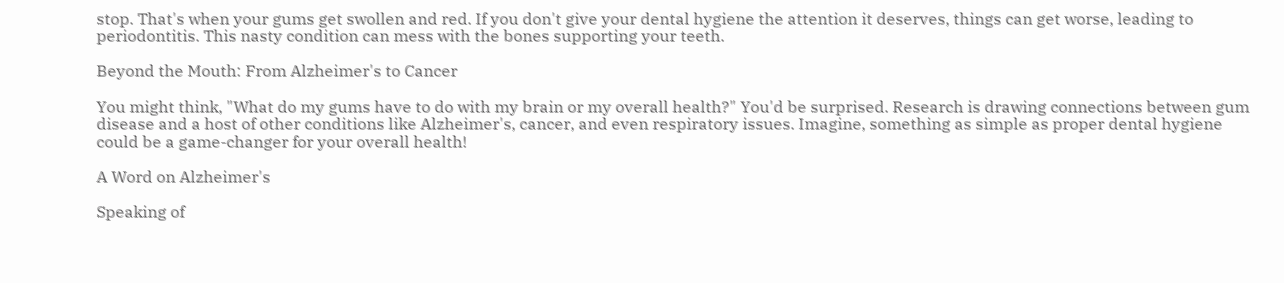stop. That's when your gums get swollen and red. If you don't give your dental hygiene the attention it deserves, things can get worse, leading to periodontitis. This nasty condition can mess with the bones supporting your teeth.

Beyond the Mouth: From Alzheimer's to Cancer

You might think, "What do my gums have to do with my brain or my overall health?" You'd be surprised. Research is drawing connections between gum disease and a host of other conditions like Alzheimer's, cancer, and even respiratory issues. Imagine, something as simple as proper dental hygiene could be a game-changer for your overall health!

A Word on Alzheimer's

Speaking of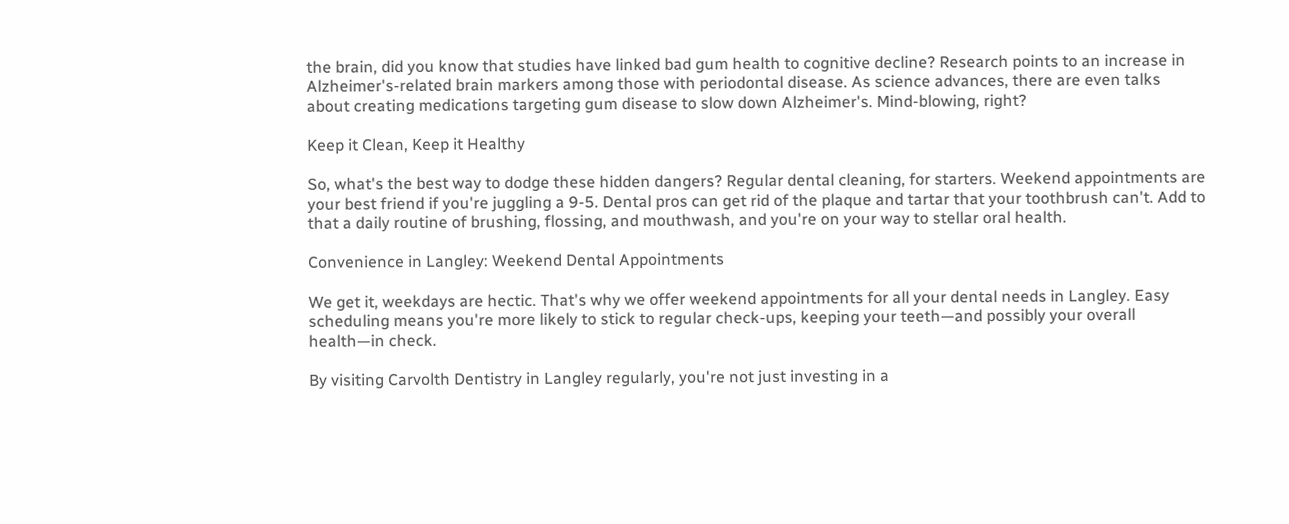the brain, did you know that studies have linked bad gum health to cognitive decline? Research points to an increase in Alzheimer's-related brain markers among those with periodontal disease. As science advances, there are even talks about creating medications targeting gum disease to slow down Alzheimer's. Mind-blowing, right?

Keep it Clean, Keep it Healthy

So, what's the best way to dodge these hidden dangers? Regular dental cleaning, for starters. Weekend appointments are your best friend if you're juggling a 9-5. Dental pros can get rid of the plaque and tartar that your toothbrush can't. Add to that a daily routine of brushing, flossing, and mouthwash, and you're on your way to stellar oral health.

Convenience in Langley: Weekend Dental Appointments

We get it, weekdays are hectic. That's why we offer weekend appointments for all your dental needs in Langley. Easy scheduling means you're more likely to stick to regular check-ups, keeping your teeth—and possibly your overall health—in check.

By visiting Carvolth Dentistry in Langley regularly, you're not just investing in a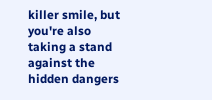killer smile, but you're also taking a stand against the hidden dangers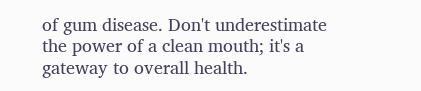of gum disease. Don't underestimate the power of a clean mouth; it's a gateway to overall health.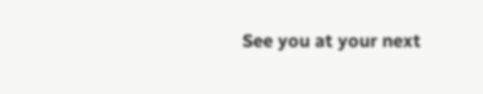See you at your next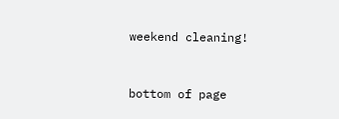weekend cleaning!


bottom of page